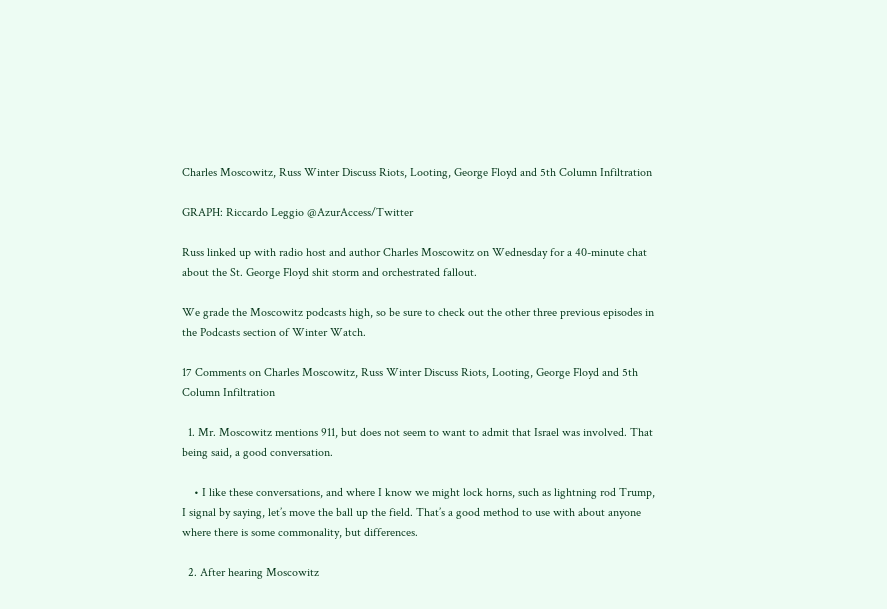Charles Moscowitz, Russ Winter Discuss Riots, Looting, George Floyd and 5th Column Infiltration

GRAPH: Riccardo Leggio @AzurAccess/Twitter

Russ linked up with radio host and author Charles Moscowitz on Wednesday for a 40-minute chat about the St. George Floyd shit storm and orchestrated fallout.

We grade the Moscowitz podcasts high, so be sure to check out the other three previous episodes in the Podcasts section of Winter Watch.

17 Comments on Charles Moscowitz, Russ Winter Discuss Riots, Looting, George Floyd and 5th Column Infiltration

  1. Mr. Moscowitz mentions 911, but does not seem to want to admit that Israel was involved. That being said, a good conversation.

    • I like these conversations, and where I know we might lock horns, such as lightning rod Trump, I signal by saying, let’s move the ball up the field. That’s a good method to use with about anyone where there is some commonality, but differences.

  2. After hearing Moscowitz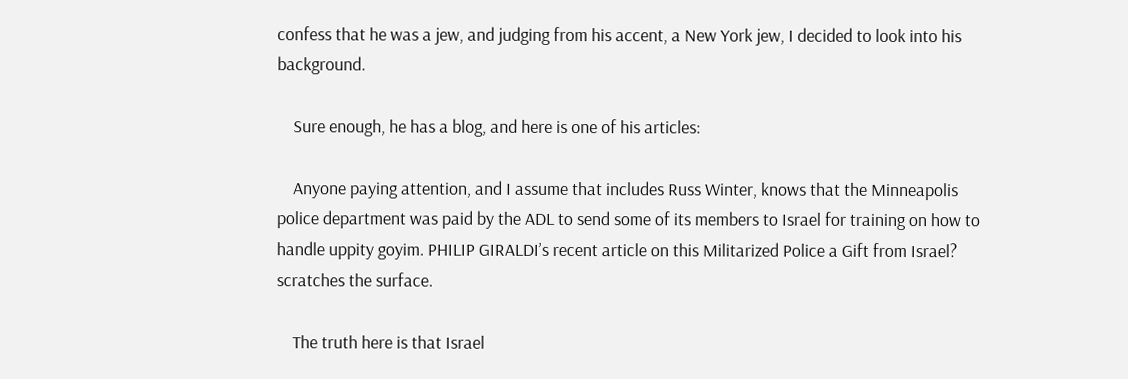confess that he was a jew, and judging from his accent, a New York jew, I decided to look into his background.

    Sure enough, he has a blog, and here is one of his articles:

    Anyone paying attention, and I assume that includes Russ Winter, knows that the Minneapolis police department was paid by the ADL to send some of its members to Israel for training on how to handle uppity goyim. PHILIP GIRALDI’s recent article on this Militarized Police a Gift from Israel? scratches the surface.

    The truth here is that Israel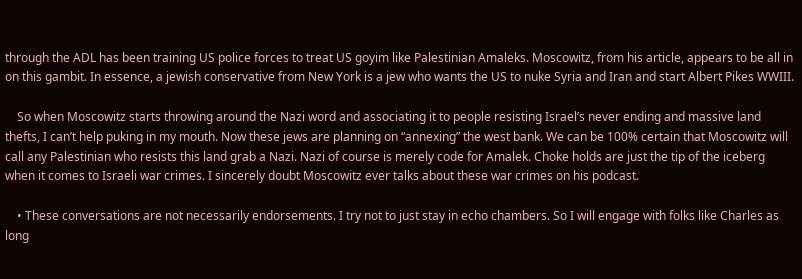through the ADL has been training US police forces to treat US goyim like Palestinian Amaleks. Moscowitz, from his article, appears to be all in on this gambit. In essence, a jewish conservative from New York is a jew who wants the US to nuke Syria and Iran and start Albert Pikes WWIII.

    So when Moscowitz starts throwing around the Nazi word and associating it to people resisting Israel’s never ending and massive land thefts, I can’t help puking in my mouth. Now these jews are planning on “annexing” the west bank. We can be 100% certain that Moscowitz will call any Palestinian who resists this land grab a Nazi. Nazi of course is merely code for Amalek. Choke holds are just the tip of the iceberg when it comes to Israeli war crimes. I sincerely doubt Moscowitz ever talks about these war crimes on his podcast.

    • These conversations are not necessarily endorsements. I try not to just stay in echo chambers. So I will engage with folks like Charles as long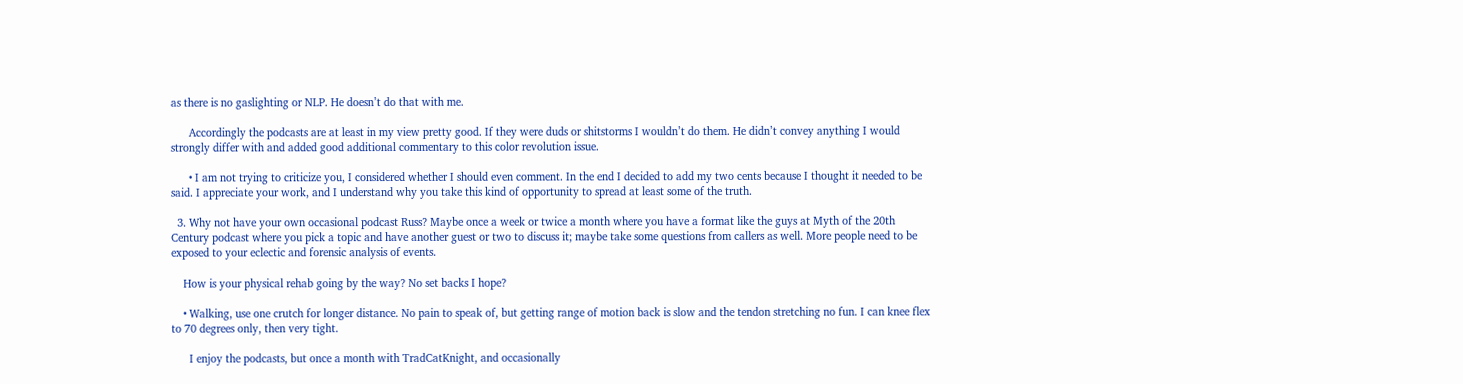as there is no gaslighting or NLP. He doesn’t do that with me.

      Accordingly the podcasts are at least in my view pretty good. If they were duds or shitstorms I wouldn’t do them. He didn’t convey anything I would strongly differ with and added good additional commentary to this color revolution issue.

      • I am not trying to criticize you, I considered whether I should even comment. In the end I decided to add my two cents because I thought it needed to be said. I appreciate your work, and I understand why you take this kind of opportunity to spread at least some of the truth.

  3. Why not have your own occasional podcast Russ? Maybe once a week or twice a month where you have a format like the guys at Myth of the 20th Century podcast where you pick a topic and have another guest or two to discuss it; maybe take some questions from callers as well. More people need to be exposed to your eclectic and forensic analysis of events.

    How is your physical rehab going by the way? No set backs I hope?

    • Walking, use one crutch for longer distance. No pain to speak of, but getting range of motion back is slow and the tendon stretching no fun. I can knee flex to 70 degrees only, then very tight.

      I enjoy the podcasts, but once a month with TradCatKnight, and occasionally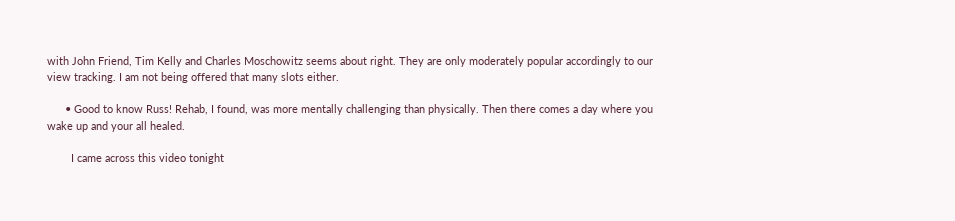with John Friend, Tim Kelly and Charles Moschowitz seems about right. They are only moderately popular accordingly to our view tracking. I am not being offered that many slots either.

      • Good to know Russ! Rehab, I found, was more mentally challenging than physically. Then there comes a day where you wake up and your all healed.

        I came across this video tonight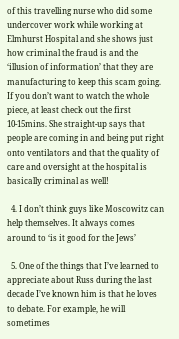of this travelling nurse who did some undercover work while working at Elmhurst Hospital and she shows just how criminal the fraud is and the ‘illusion of information’ that they are manufacturing to keep this scam going. If you don’t want to watch the whole piece, at least check out the first 10-15mins. She straight-up says that people are coming in and being put right onto ventilators and that the quality of care and oversight at the hospital is basically criminal as well!

  4. I don’t think guys like Moscowitz can help themselves. It always comes around to ‘is it good for the Jews’

  5. One of the things that I’ve learned to appreciate about Russ during the last decade I’ve known him is that he loves to debate. For example, he will sometimes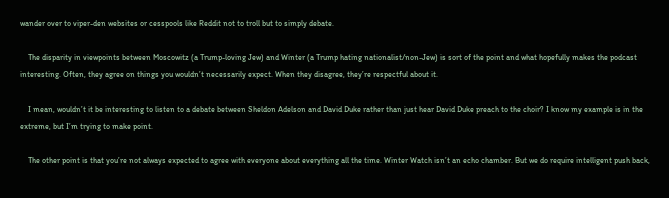wander over to viper-den websites or cesspools like Reddit not to troll but to simply debate.

    The disparity in viewpoints between Moscowitz (a Trump-loving Jew) and Winter (a Trump hating nationalist/non-Jew) is sort of the point and what hopefully makes the podcast interesting. Often, they agree on things you wouldn’t necessarily expect. When they disagree, they’re respectful about it.

    I mean, wouldn’t it be interesting to listen to a debate between Sheldon Adelson and David Duke rather than just hear David Duke preach to the choir? I know my example is in the extreme, but I’m trying to make point.

    The other point is that you’re not always expected to agree with everyone about everything all the time. Winter Watch isn’t an echo chamber. But we do require intelligent push back,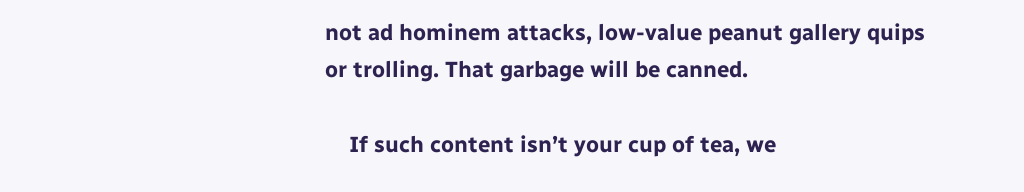not ad hominem attacks, low-value peanut gallery quips or trolling. That garbage will be canned.

    If such content isn’t your cup of tea, we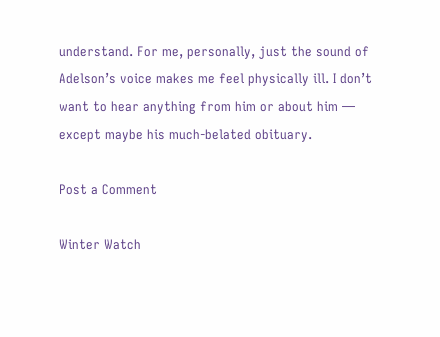understand. For me, personally, just the sound of Adelson’s voice makes me feel physically ill. I don’t want to hear anything from him or about him — except maybe his much-belated obituary.

Post a Comment

Winter Watch